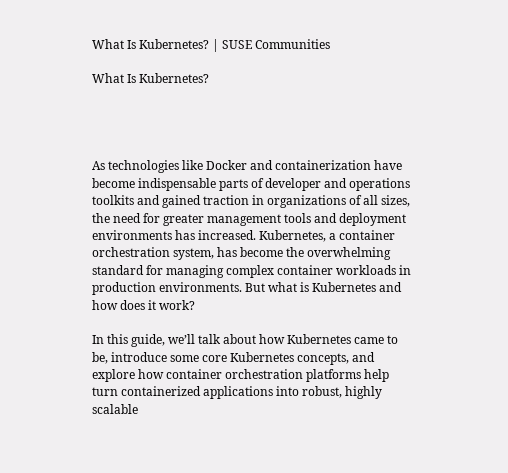What Is Kubernetes? | SUSE Communities

What Is Kubernetes?




As technologies like Docker and containerization have become indispensable parts of developer and operations toolkits and gained traction in organizations of all sizes, the need for greater management tools and deployment environments has increased. Kubernetes, a container orchestration system, has become the overwhelming standard for managing complex container workloads in production environments. But what is Kubernetes and how does it work?

In this guide, we’ll talk about how Kubernetes came to be, introduce some core Kubernetes concepts, and explore how container orchestration platforms help turn containerized applications into robust, highly scalable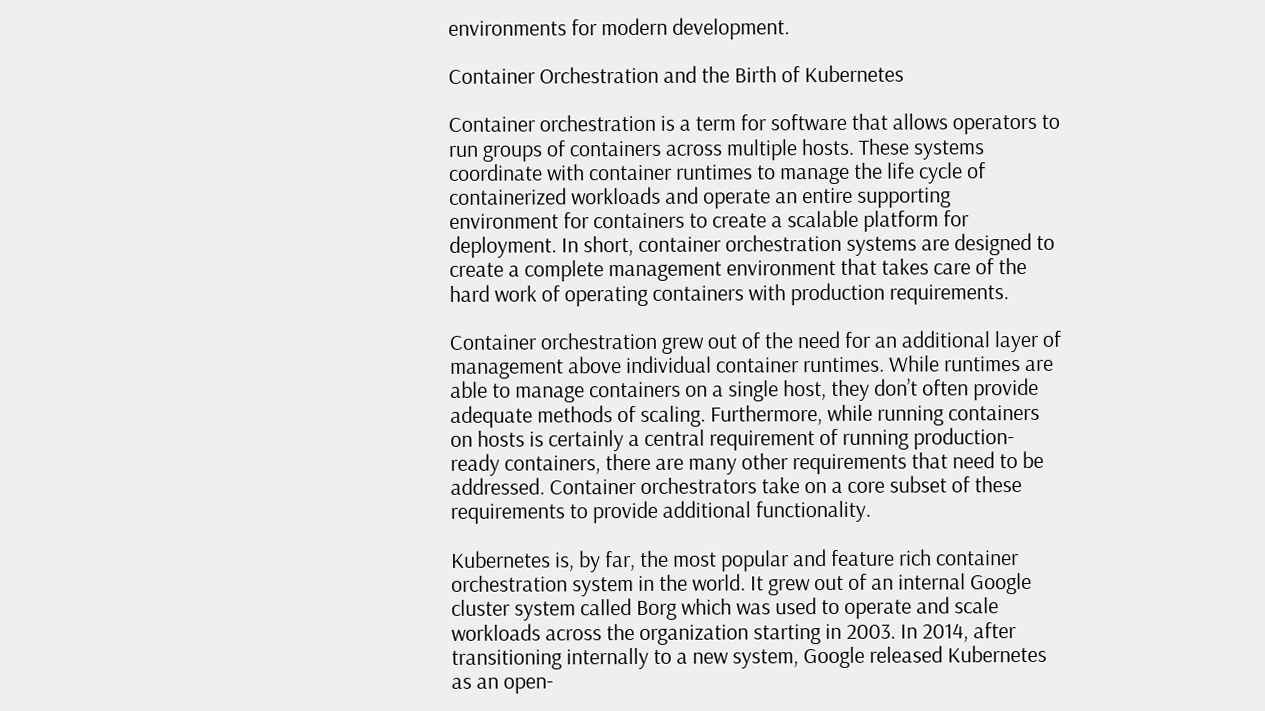environments for modern development.

Container Orchestration and the Birth of Kubernetes

Container orchestration is a term for software that allows operators to run groups of containers across multiple hosts. These systems coordinate with container runtimes to manage the life cycle of containerized workloads and operate an entire supporting environment for containers to create a scalable platform for deployment. In short, container orchestration systems are designed to create a complete management environment that takes care of the hard work of operating containers with production requirements.

Container orchestration grew out of the need for an additional layer of management above individual container runtimes. While runtimes are able to manage containers on a single host, they don’t often provide adequate methods of scaling. Furthermore, while running containers on hosts is certainly a central requirement of running production-ready containers, there are many other requirements that need to be addressed. Container orchestrators take on a core subset of these requirements to provide additional functionality.

Kubernetes is, by far, the most popular and feature rich container orchestration system in the world. It grew out of an internal Google cluster system called Borg which was used to operate and scale workloads across the organization starting in 2003. In 2014, after transitioning internally to a new system, Google released Kubernetes as an open-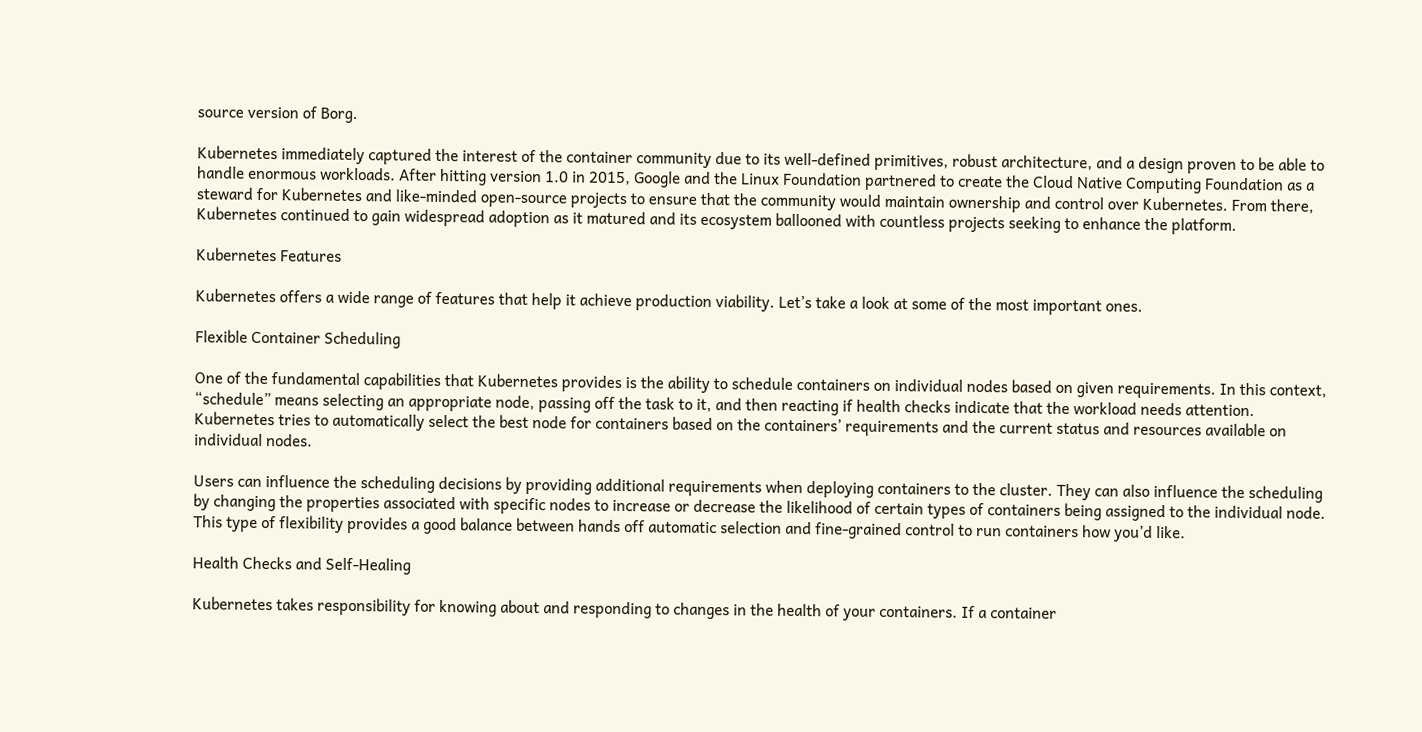source version of Borg.

Kubernetes immediately captured the interest of the container community due to its well-defined primitives, robust architecture, and a design proven to be able to handle enormous workloads. After hitting version 1.0 in 2015, Google and the Linux Foundation partnered to create the Cloud Native Computing Foundation as a steward for Kubernetes and like-minded open-source projects to ensure that the community would maintain ownership and control over Kubernetes. From there, Kubernetes continued to gain widespread adoption as it matured and its ecosystem ballooned with countless projects seeking to enhance the platform.

Kubernetes Features

Kubernetes offers a wide range of features that help it achieve production viability. Let’s take a look at some of the most important ones.

Flexible Container Scheduling

One of the fundamental capabilities that Kubernetes provides is the ability to schedule containers on individual nodes based on given requirements. In this context, “schedule” means selecting an appropriate node, passing off the task to it, and then reacting if health checks indicate that the workload needs attention. Kubernetes tries to automatically select the best node for containers based on the containers’ requirements and the current status and resources available on individual nodes.

Users can influence the scheduling decisions by providing additional requirements when deploying containers to the cluster. They can also influence the scheduling by changing the properties associated with specific nodes to increase or decrease the likelihood of certain types of containers being assigned to the individual node. This type of flexibility provides a good balance between hands off automatic selection and fine-grained control to run containers how you’d like.

Health Checks and Self-Healing

Kubernetes takes responsibility for knowing about and responding to changes in the health of your containers. If a container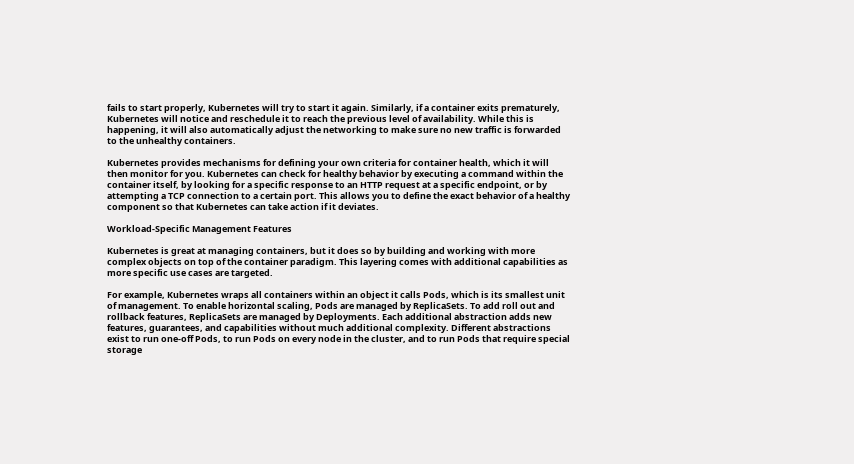fails to start properly, Kubernetes will try to start it again. Similarly, if a container exits prematurely, Kubernetes will notice and reschedule it to reach the previous level of availability. While this is happening, it will also automatically adjust the networking to make sure no new traffic is forwarded to the unhealthy containers.

Kubernetes provides mechanisms for defining your own criteria for container health, which it will then monitor for you. Kubernetes can check for healthy behavior by executing a command within the container itself, by looking for a specific response to an HTTP request at a specific endpoint, or by attempting a TCP connection to a certain port. This allows you to define the exact behavior of a healthy component so that Kubernetes can take action if it deviates.

Workload-Specific Management Features

Kubernetes is great at managing containers, but it does so by building and working with more complex objects on top of the container paradigm. This layering comes with additional capabilities as more specific use cases are targeted.

For example, Kubernetes wraps all containers within an object it calls Pods, which is its smallest unit of management. To enable horizontal scaling, Pods are managed by ReplicaSets. To add roll out and rollback features, ReplicaSets are managed by Deployments. Each additional abstraction adds new features, guarantees, and capabilities without much additional complexity. Different abstractions exist to run one-off Pods, to run Pods on every node in the cluster, and to run Pods that require special storage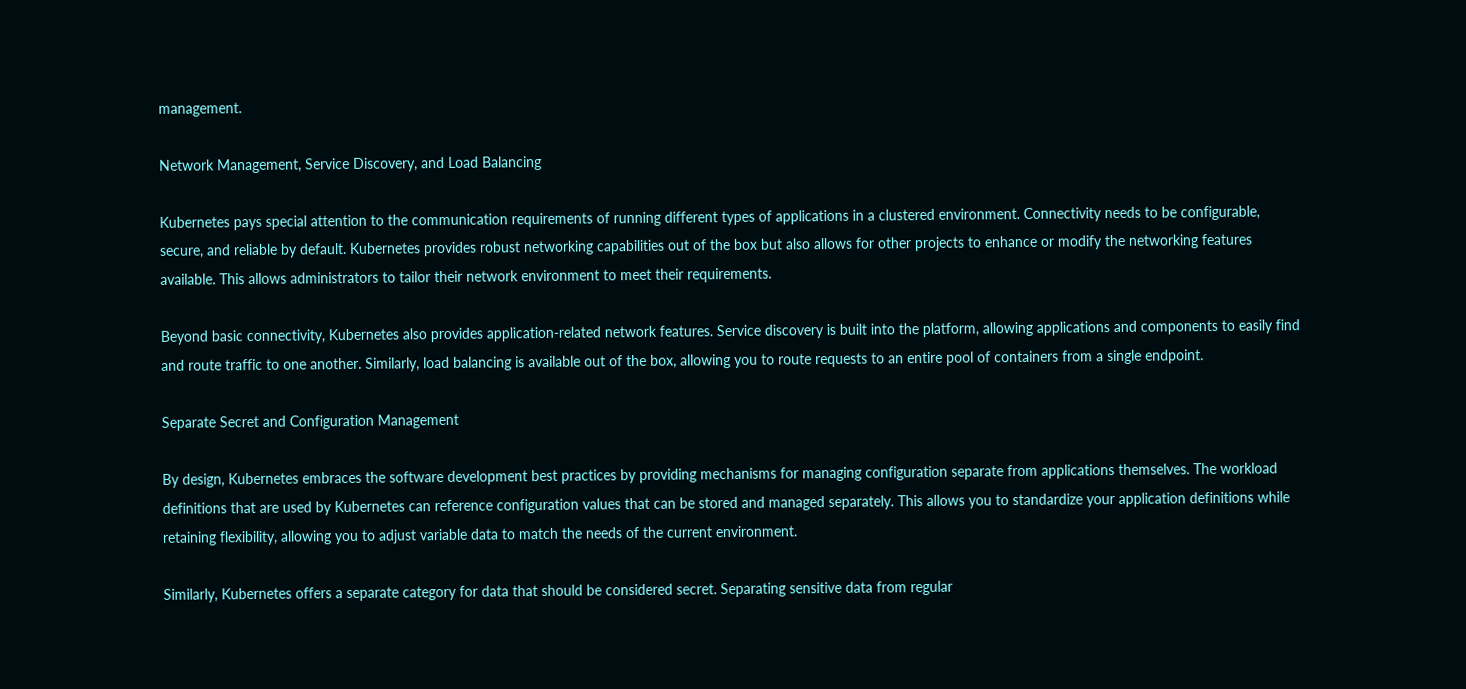management.

Network Management, Service Discovery, and Load Balancing

Kubernetes pays special attention to the communication requirements of running different types of applications in a clustered environment. Connectivity needs to be configurable, secure, and reliable by default. Kubernetes provides robust networking capabilities out of the box but also allows for other projects to enhance or modify the networking features available. This allows administrators to tailor their network environment to meet their requirements.

Beyond basic connectivity, Kubernetes also provides application-related network features. Service discovery is built into the platform, allowing applications and components to easily find and route traffic to one another. Similarly, load balancing is available out of the box, allowing you to route requests to an entire pool of containers from a single endpoint.

Separate Secret and Configuration Management

By design, Kubernetes embraces the software development best practices by providing mechanisms for managing configuration separate from applications themselves. The workload definitions that are used by Kubernetes can reference configuration values that can be stored and managed separately. This allows you to standardize your application definitions while retaining flexibility, allowing you to adjust variable data to match the needs of the current environment.

Similarly, Kubernetes offers a separate category for data that should be considered secret. Separating sensitive data from regular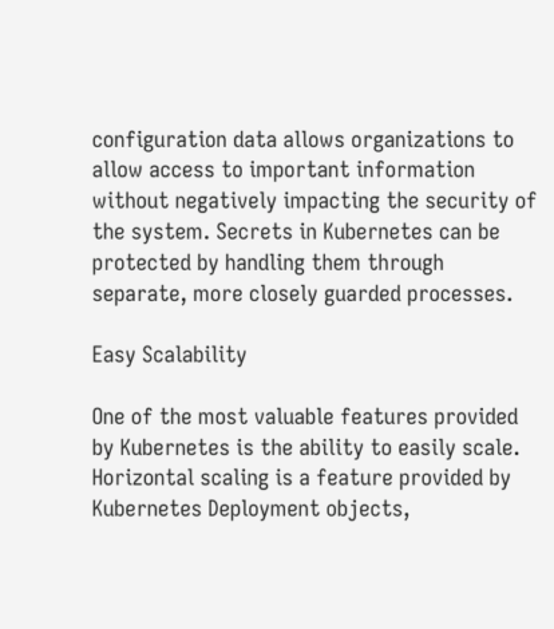configuration data allows organizations to allow access to important information without negatively impacting the security of the system. Secrets in Kubernetes can be protected by handling them through separate, more closely guarded processes.

Easy Scalability

One of the most valuable features provided by Kubernetes is the ability to easily scale. Horizontal scaling is a feature provided by Kubernetes Deployment objects,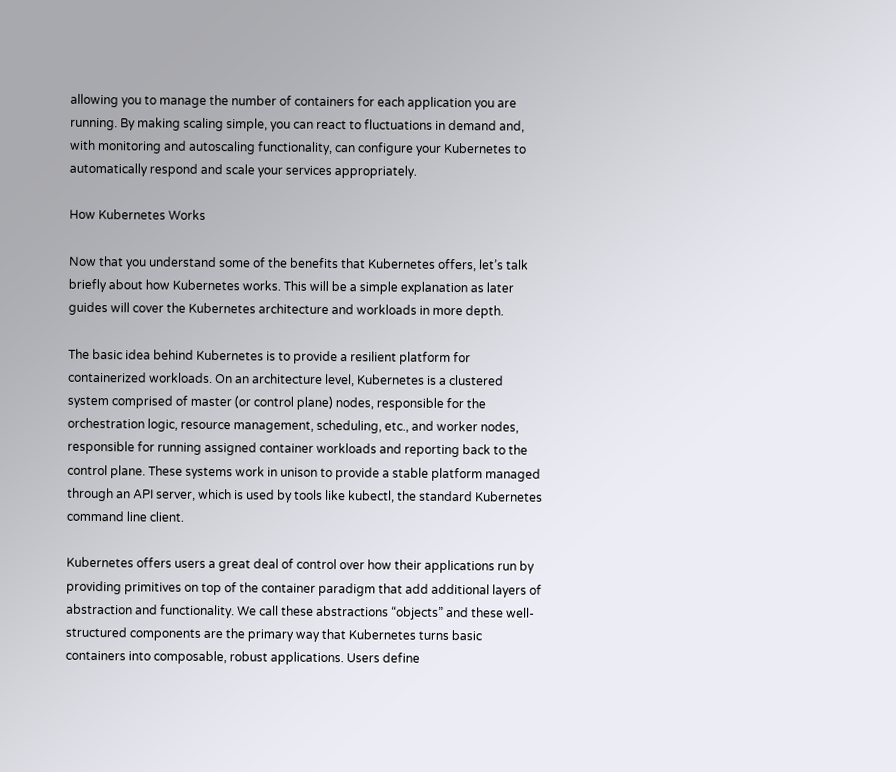allowing you to manage the number of containers for each application you are running. By making scaling simple, you can react to fluctuations in demand and, with monitoring and autoscaling functionality, can configure your Kubernetes to automatically respond and scale your services appropriately.

How Kubernetes Works

Now that you understand some of the benefits that Kubernetes offers, let’s talk briefly about how Kubernetes works. This will be a simple explanation as later guides will cover the Kubernetes architecture and workloads in more depth.

The basic idea behind Kubernetes is to provide a resilient platform for containerized workloads. On an architecture level, Kubernetes is a clustered system comprised of master (or control plane) nodes, responsible for the orchestration logic, resource management, scheduling, etc., and worker nodes, responsible for running assigned container workloads and reporting back to the control plane. These systems work in unison to provide a stable platform managed through an API server, which is used by tools like kubectl, the standard Kubernetes command line client.

Kubernetes offers users a great deal of control over how their applications run by providing primitives on top of the container paradigm that add additional layers of abstraction and functionality. We call these abstractions “objects” and these well-structured components are the primary way that Kubernetes turns basic containers into composable, robust applications. Users define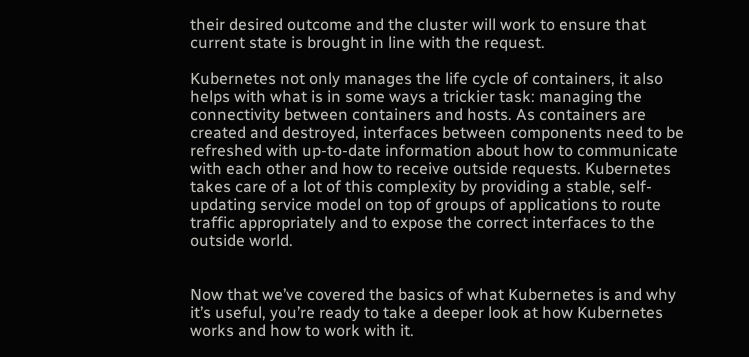their desired outcome and the cluster will work to ensure that current state is brought in line with the request.

Kubernetes not only manages the life cycle of containers, it also helps with what is in some ways a trickier task: managing the connectivity between containers and hosts. As containers are created and destroyed, interfaces between components need to be refreshed with up-to-date information about how to communicate with each other and how to receive outside requests. Kubernetes takes care of a lot of this complexity by providing a stable, self-updating service model on top of groups of applications to route traffic appropriately and to expose the correct interfaces to the outside world.


Now that we’ve covered the basics of what Kubernetes is and why it’s useful, you’re ready to take a deeper look at how Kubernetes works and how to work with it.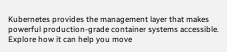Kubernetes provides the management layer that makes powerful production-grade container systems accessible. Explore how it can help you move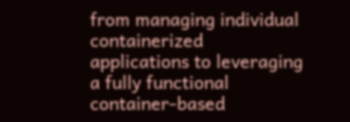from managing individual containerized applications to leveraging a fully functional container-based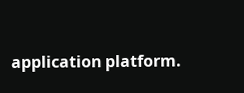application platform.